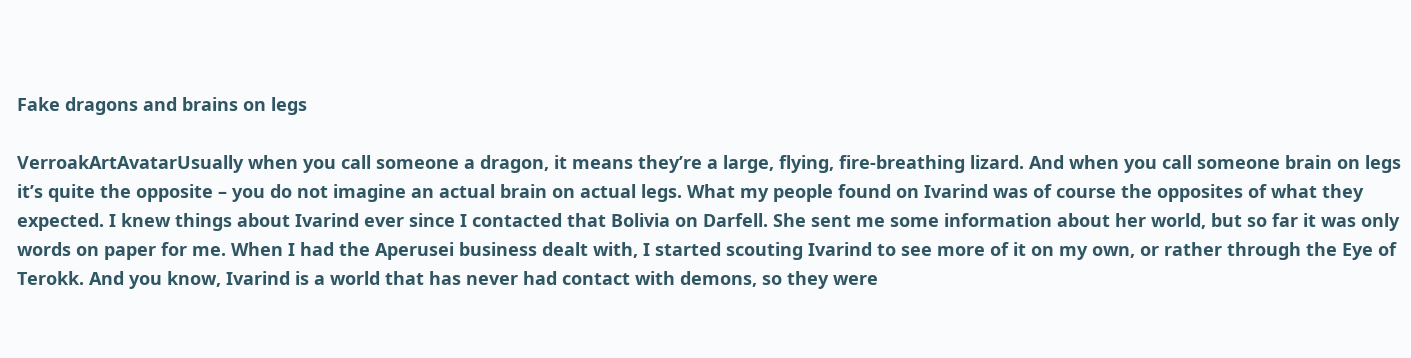Fake dragons and brains on legs

VerroakArtAvatarUsually when you call someone a dragon, it means they’re a large, flying, fire-breathing lizard. And when you call someone brain on legs it’s quite the opposite – you do not imagine an actual brain on actual legs. What my people found on Ivarind was of course the opposites of what they expected. I knew things about Ivarind ever since I contacted that Bolivia on Darfell. She sent me some information about her world, but so far it was only words on paper for me. When I had the Aperusei business dealt with, I started scouting Ivarind to see more of it on my own, or rather through the Eye of Terokk. And you know, Ivarind is a world that has never had contact with demons, so they were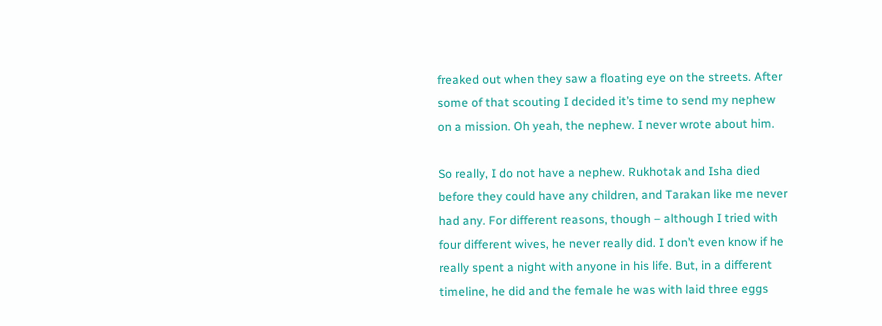freaked out when they saw a floating eye on the streets. After some of that scouting I decided it’s time to send my nephew on a mission. Oh yeah, the nephew. I never wrote about him.

So really, I do not have a nephew. Rukhotak and Isha died before they could have any children, and Tarakan like me never had any. For different reasons, though – although I tried with four different wives, he never really did. I don’t even know if he really spent a night with anyone in his life. But, in a different timeline, he did and the female he was with laid three eggs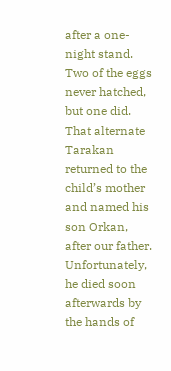after a one-night stand. Two of the eggs never hatched, but one did. That alternate Tarakan returned to the child’s mother and named his son Orkan, after our father. Unfortunately, he died soon afterwards by the hands of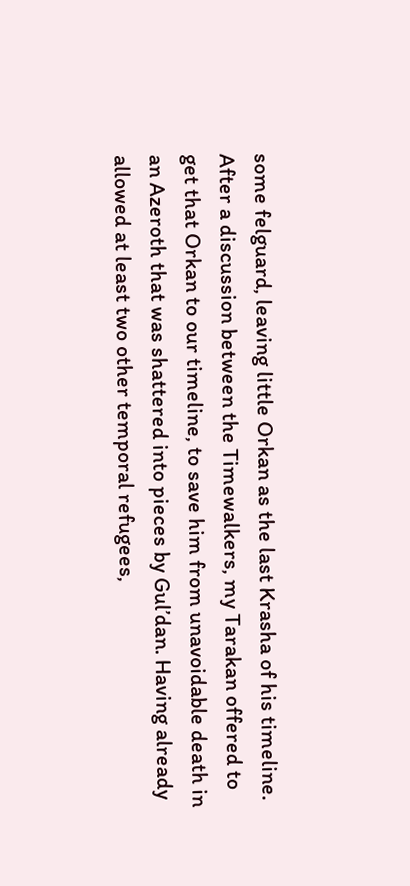some felguard, leaving little Orkan as the last Krasha of his timeline. After a discussion between the Timewalkers, my Tarakan offered to get that Orkan to our timeline, to save him from unavoidable death in an Azeroth that was shattered into pieces by Gul’dan. Having already allowed at least two other temporal refugees,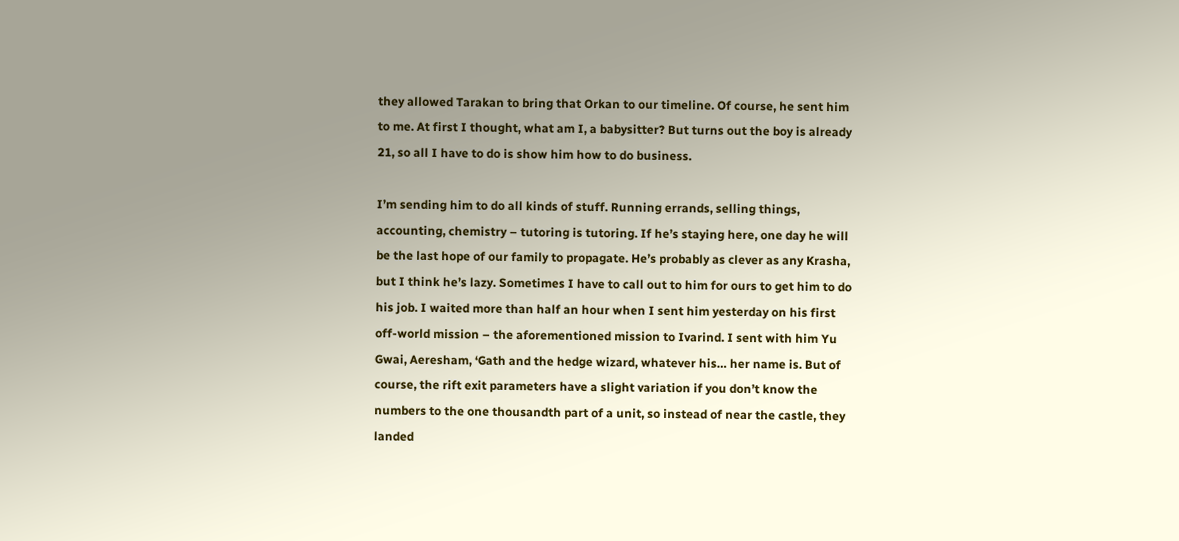they allowed Tarakan to bring that Orkan to our timeline. Of course, he sent him to me. At first I thought, what am I, a babysitter? But turns out the boy is already 21, so all I have to do is show him how to do business.

I’m sending him to do all kinds of stuff. Running errands, selling things, accounting, chemistry – tutoring is tutoring. If he’s staying here, one day he will be the last hope of our family to propagate. He’s probably as clever as any Krasha, but I think he’s lazy. Sometimes I have to call out to him for ours to get him to do his job. I waited more than half an hour when I sent him yesterday on his first off-world mission – the aforementioned mission to Ivarind. I sent with him Yu Gwai, Aeresham, ‘Gath and the hedge wizard, whatever his… her name is. But of course, the rift exit parameters have a slight variation if you don’t know the numbers to the one thousandth part of a unit, so instead of near the castle, they landed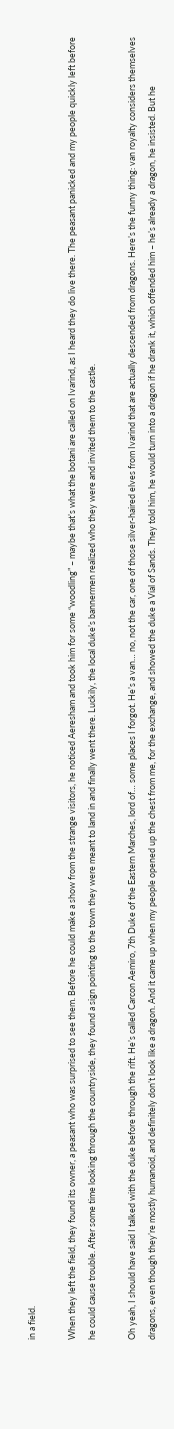in a field.

When they left the field, they found its owner, a peasant who was surprised to see them. Before he could make a show from the strange visitors, he noticed Aeresham and took him for some “woodling” – maybe that’s what the botani are called on Ivarind, as I heard they do live there. The peasant panicked and my people quickly left before he could cause trouble. After some time looking through the countryside, they found a sign pointing to the town they were meant to land in and finally went there. Luckily, the local duke’s bannermen realized who they were and invited them to the castle.

Oh yeah, I should have said I talked with the duke before through the rift. He’s called Carcon Aemiro, 7th Duke of the Eastern Marches, lord of… some places I forgot. He’s a van… no, not the car, one of those silver-haired elves from Ivarind that are actually descended from dragons. Here’s the funny thing: van royalty considers themselves dragons, even though they’re mostly humanoid, and definitely don’t look like a dragon. And it came up when my people opened up the chest from me, for the exchange, and showed the duke a Vial of Sands. They told him, he would turn into a dragon if he drank it, which offended him – he’s already a dragon, he insisted. But he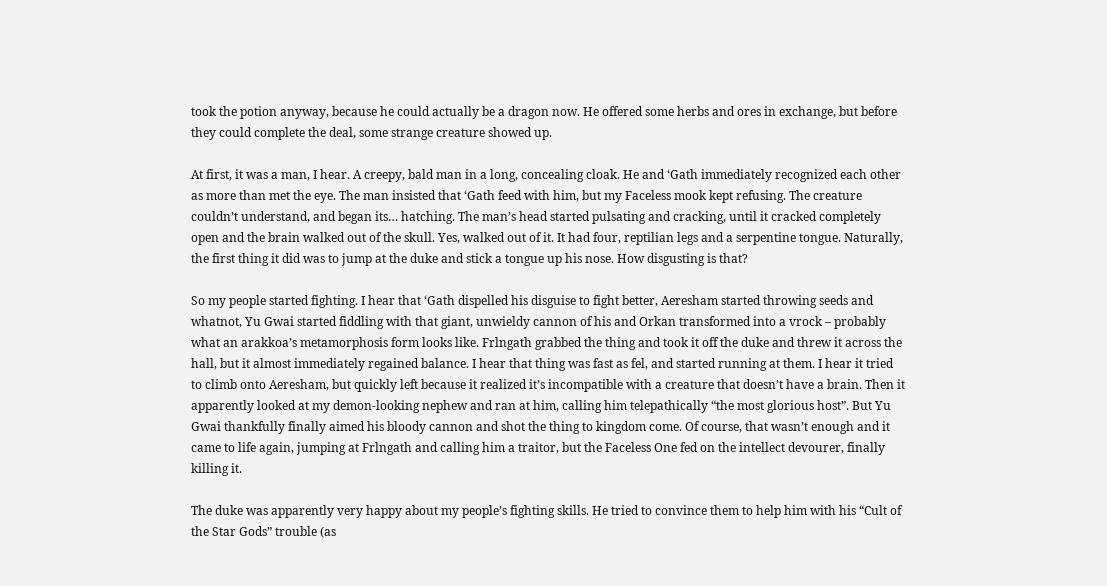took the potion anyway, because he could actually be a dragon now. He offered some herbs and ores in exchange, but before they could complete the deal, some strange creature showed up.

At first, it was a man, I hear. A creepy, bald man in a long, concealing cloak. He and ‘Gath immediately recognized each other as more than met the eye. The man insisted that ‘Gath feed with him, but my Faceless mook kept refusing. The creature couldn’t understand, and began its… hatching. The man’s head started pulsating and cracking, until it cracked completely open and the brain walked out of the skull. Yes, walked out of it. It had four, reptilian legs and a serpentine tongue. Naturally, the first thing it did was to jump at the duke and stick a tongue up his nose. How disgusting is that?

So my people started fighting. I hear that ‘Gath dispelled his disguise to fight better, Aeresham started throwing seeds and whatnot, Yu Gwai started fiddling with that giant, unwieldy cannon of his and Orkan transformed into a vrock – probably what an arakkoa’s metamorphosis form looks like. Frlngath grabbed the thing and took it off the duke and threw it across the hall, but it almost immediately regained balance. I hear that thing was fast as fel, and started running at them. I hear it tried to climb onto Aeresham, but quickly left because it realized it’s incompatible with a creature that doesn’t have a brain. Then it apparently looked at my demon-looking nephew and ran at him, calling him telepathically “the most glorious host”. But Yu Gwai thankfully finally aimed his bloody cannon and shot the thing to kingdom come. Of course, that wasn’t enough and it came to life again, jumping at Frlngath and calling him a traitor, but the Faceless One fed on the intellect devourer, finally killing it.

The duke was apparently very happy about my people’s fighting skills. He tried to convince them to help him with his “Cult of the Star Gods” trouble (as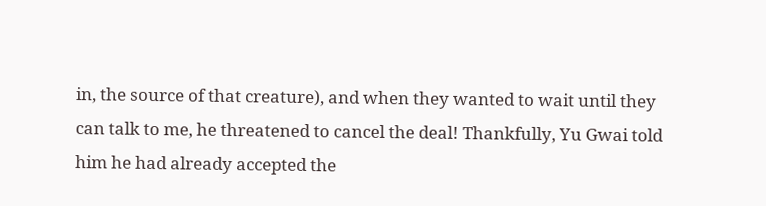in, the source of that creature), and when they wanted to wait until they can talk to me, he threatened to cancel the deal! Thankfully, Yu Gwai told him he had already accepted the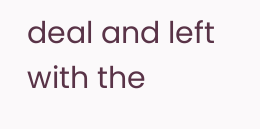deal and left with the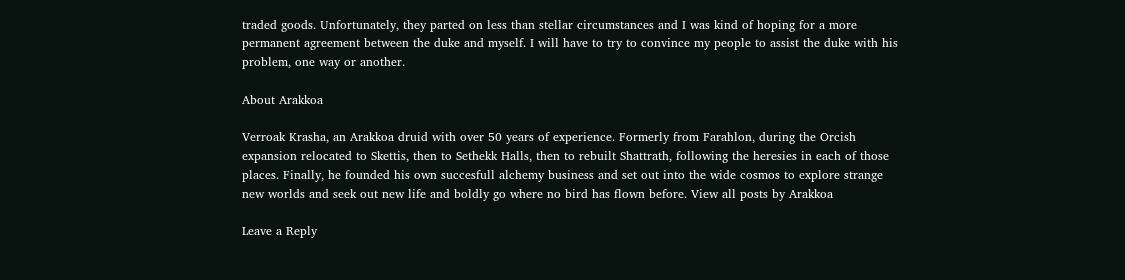traded goods. Unfortunately, they parted on less than stellar circumstances and I was kind of hoping for a more permanent agreement between the duke and myself. I will have to try to convince my people to assist the duke with his problem, one way or another.

About Arakkoa

Verroak Krasha, an Arakkoa druid with over 50 years of experience. Formerly from Farahlon, during the Orcish expansion relocated to Skettis, then to Sethekk Halls, then to rebuilt Shattrath, following the heresies in each of those places. Finally, he founded his own succesfull alchemy business and set out into the wide cosmos to explore strange new worlds and seek out new life and boldly go where no bird has flown before. View all posts by Arakkoa

Leave a Reply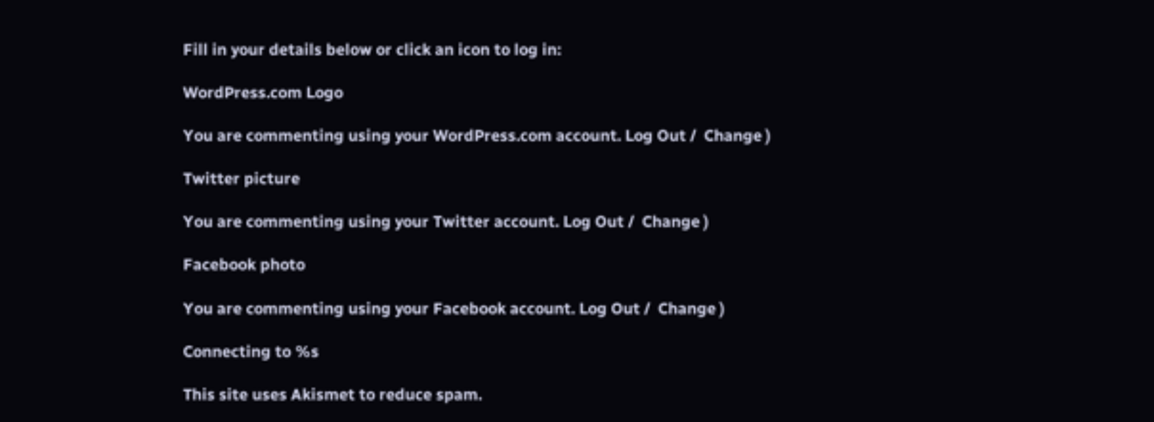Fill in your details below or click an icon to log in:

WordPress.com Logo

You are commenting using your WordPress.com account. Log Out /  Change )

Twitter picture

You are commenting using your Twitter account. Log Out /  Change )

Facebook photo

You are commenting using your Facebook account. Log Out /  Change )

Connecting to %s

This site uses Akismet to reduce spam.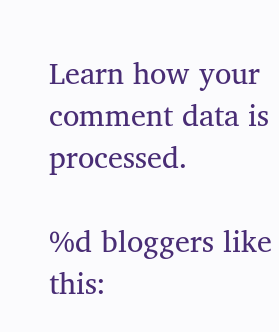Learn how your comment data is processed.

%d bloggers like this: